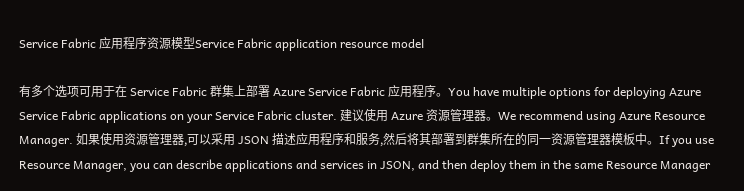Service Fabric 应用程序资源模型Service Fabric application resource model

有多个选项可用于在 Service Fabric 群集上部署 Azure Service Fabric 应用程序。You have multiple options for deploying Azure Service Fabric applications on your Service Fabric cluster. 建议使用 Azure 资源管理器。We recommend using Azure Resource Manager. 如果使用资源管理器,可以采用 JSON 描述应用程序和服务,然后将其部署到群集所在的同一资源管理器模板中。If you use Resource Manager, you can describe applications and services in JSON, and then deploy them in the same Resource Manager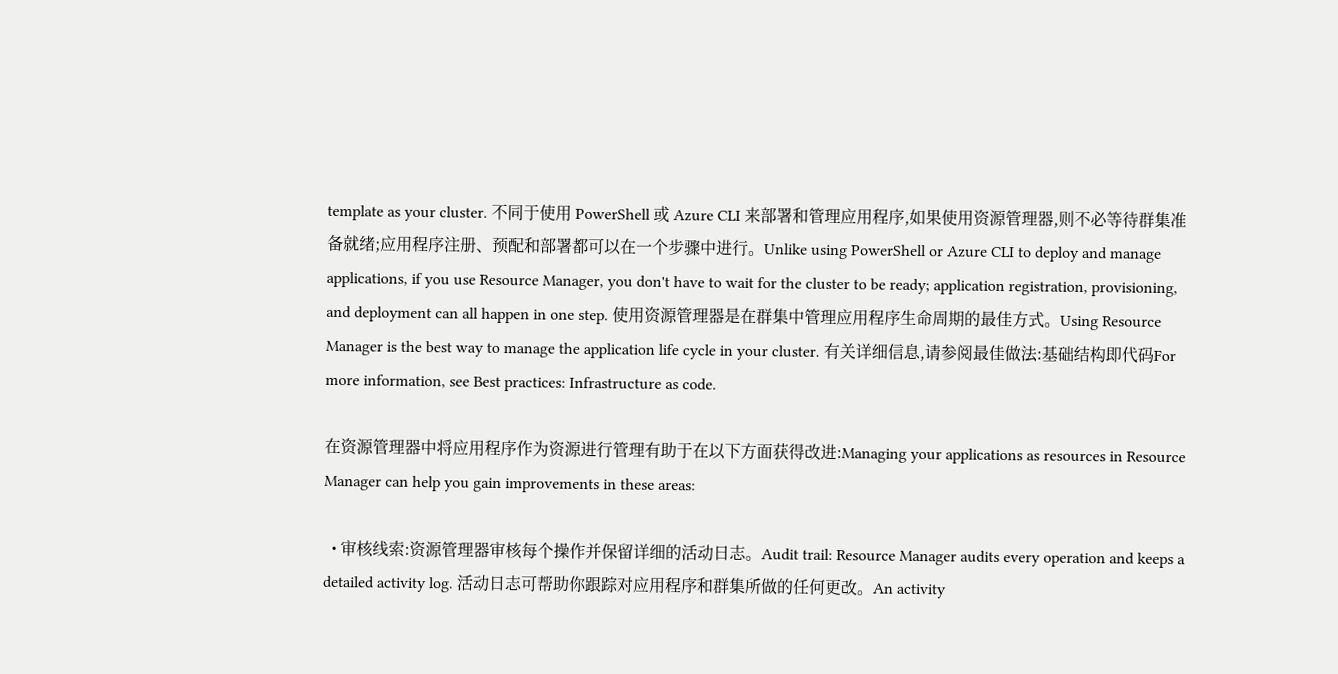template as your cluster. 不同于使用 PowerShell 或 Azure CLI 来部署和管理应用程序,如果使用资源管理器,则不必等待群集准备就绪;应用程序注册、预配和部署都可以在一个步骤中进行。Unlike using PowerShell or Azure CLI to deploy and manage applications, if you use Resource Manager, you don't have to wait for the cluster to be ready; application registration, provisioning, and deployment can all happen in one step. 使用资源管理器是在群集中管理应用程序生命周期的最佳方式。Using Resource Manager is the best way to manage the application life cycle in your cluster. 有关详细信息,请参阅最佳做法:基础结构即代码For more information, see Best practices: Infrastructure as code.

在资源管理器中将应用程序作为资源进行管理有助于在以下方面获得改进:Managing your applications as resources in Resource Manager can help you gain improvements in these areas:

  • 审核线索:资源管理器审核每个操作并保留详细的活动日志。Audit trail: Resource Manager audits every operation and keeps a detailed activity log. 活动日志可帮助你跟踪对应用程序和群集所做的任何更改。An activity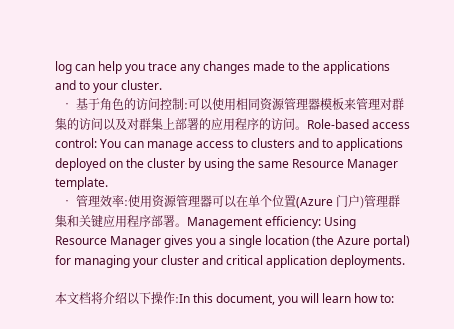log can help you trace any changes made to the applications and to your cluster.
  • 基于角色的访问控制:可以使用相同资源管理器模板来管理对群集的访问以及对群集上部署的应用程序的访问。Role-based access control: You can manage access to clusters and to applications deployed on the cluster by using the same Resource Manager template.
  • 管理效率:使用资源管理器可以在单个位置(Azure 门户)管理群集和关键应用程序部署。Management efficiency: Using Resource Manager gives you a single location (the Azure portal) for managing your cluster and critical application deployments.

本文档将介绍以下操作:In this document, you will learn how to: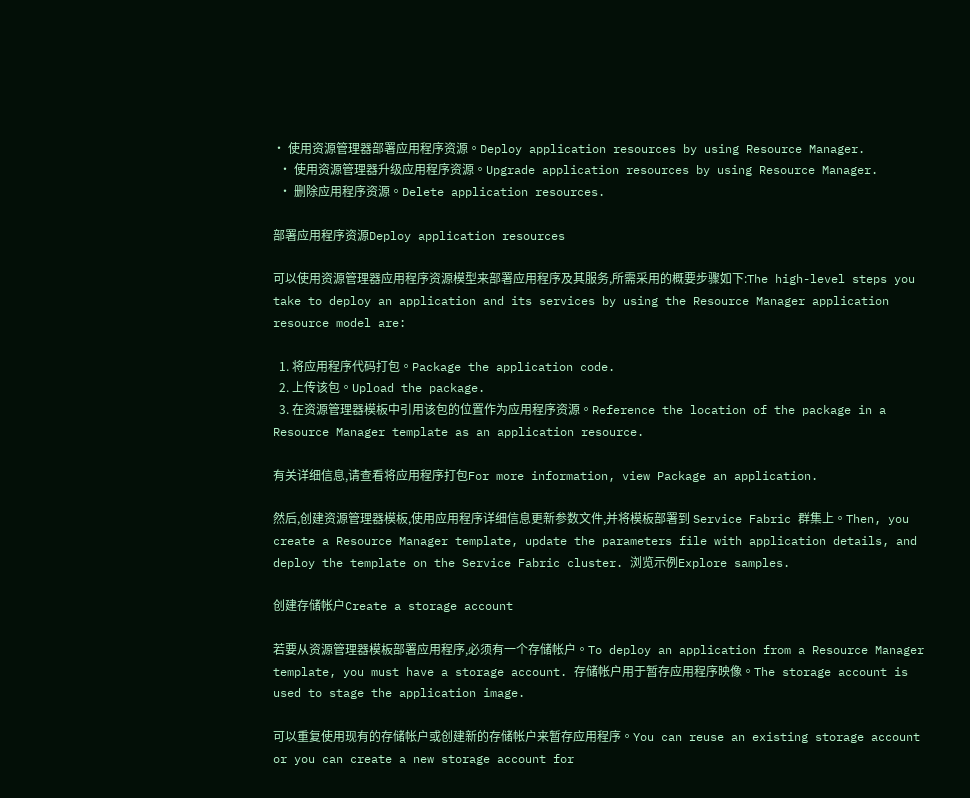• 使用资源管理器部署应用程序资源。Deploy application resources by using Resource Manager.
  • 使用资源管理器升级应用程序资源。Upgrade application resources by using Resource Manager.
  • 删除应用程序资源。Delete application resources.

部署应用程序资源Deploy application resources

可以使用资源管理器应用程序资源模型来部署应用程序及其服务,所需采用的概要步骤如下:The high-level steps you take to deploy an application and its services by using the Resource Manager application resource model are:

  1. 将应用程序代码打包。Package the application code.
  2. 上传该包。Upload the package.
  3. 在资源管理器模板中引用该包的位置作为应用程序资源。Reference the location of the package in a Resource Manager template as an application resource.

有关详细信息,请查看将应用程序打包For more information, view Package an application.

然后,创建资源管理器模板,使用应用程序详细信息更新参数文件,并将模板部署到 Service Fabric 群集上。Then, you create a Resource Manager template, update the parameters file with application details, and deploy the template on the Service Fabric cluster. 浏览示例Explore samples.

创建存储帐户Create a storage account

若要从资源管理器模板部署应用程序,必须有一个存储帐户。To deploy an application from a Resource Manager template, you must have a storage account. 存储帐户用于暂存应用程序映像。The storage account is used to stage the application image.

可以重复使用现有的存储帐户或创建新的存储帐户来暂存应用程序。You can reuse an existing storage account or you can create a new storage account for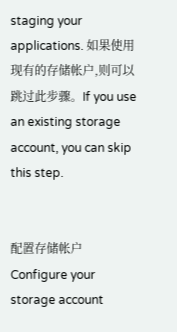staging your applications. 如果使用现有的存储帐户,则可以跳过此步骤。If you use an existing storage account, you can skip this step.


配置存储帐户Configure your storage account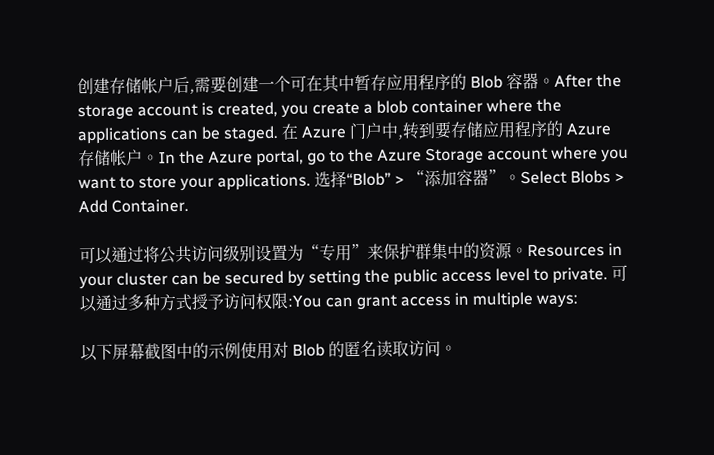创建存储帐户后,需要创建一个可在其中暂存应用程序的 Blob 容器。After the storage account is created, you create a blob container where the applications can be staged. 在 Azure 门户中,转到要存储应用程序的 Azure 存储帐户。In the Azure portal, go to the Azure Storage account where you want to store your applications. 选择“Blob” > “添加容器”。Select Blobs > Add Container.

可以通过将公共访问级别设置为“专用”来保护群集中的资源。Resources in your cluster can be secured by setting the public access level to private. 可以通过多种方式授予访问权限:You can grant access in multiple ways:

以下屏幕截图中的示例使用对 Blob 的匿名读取访问。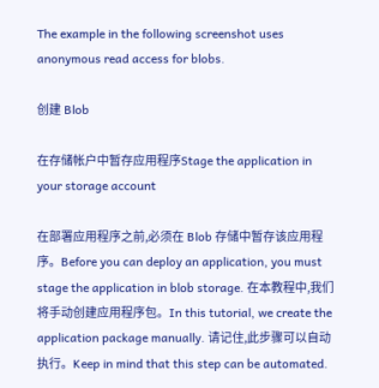The example in the following screenshot uses anonymous read access for blobs.

创建 Blob

在存储帐户中暂存应用程序Stage the application in your storage account

在部署应用程序之前,必须在 Blob 存储中暂存该应用程序。Before you can deploy an application, you must stage the application in blob storage. 在本教程中,我们将手动创建应用程序包。In this tutorial, we create the application package manually. 请记住,此步骤可以自动执行。Keep in mind that this step can be automated.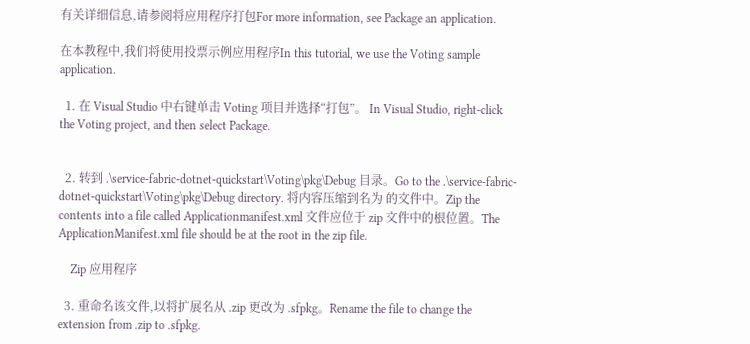有关详细信息,请参阅将应用程序打包For more information, see Package an application.

在本教程中,我们将使用投票示例应用程序In this tutorial, we use the Voting sample application.

  1. 在 Visual Studio 中右键单击 Voting 项目并选择“打包”。 In Visual Studio, right-click the Voting project, and then select Package.


  2. 转到 .\service-fabric-dotnet-quickstart\Voting\pkg\Debug 目录。Go to the .\service-fabric-dotnet-quickstart\Voting\pkg\Debug directory. 将内容压缩到名为 的文件中。Zip the contents into a file called Applicationmanifest.xml 文件应位于 zip 文件中的根位置。The ApplicationManifest.xml file should be at the root in the zip file.

    Zip 应用程序

  3. 重命名该文件,以将扩展名从 .zip 更改为 .sfpkg。Rename the file to change the extension from .zip to .sfpkg.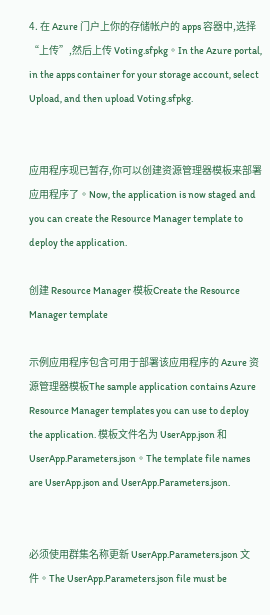4. 在 Azure 门户上你的存储帐户的 apps 容器中,选择“上传”,然后上传 Voting.sfpkg。In the Azure portal, in the apps container for your storage account, select Upload, and then upload Voting.sfpkg.


应用程序现已暂存,你可以创建资源管理器模板来部署应用程序了。Now, the application is now staged and you can create the Resource Manager template to deploy the application.

创建 Resource Manager 模板Create the Resource Manager template

示例应用程序包含可用于部署该应用程序的 Azure 资源管理器模板The sample application contains Azure Resource Manager templates you can use to deploy the application. 模板文件名为 UserApp.json 和 UserApp.Parameters.json。The template file names are UserApp.json and UserApp.Parameters.json.


必须使用群集名称更新 UserApp.Parameters.json 文件。The UserApp.Parameters.json file must be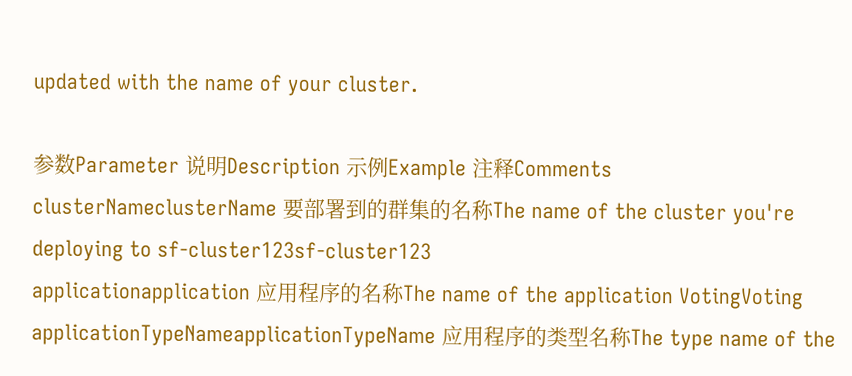updated with the name of your cluster.

参数Parameter 说明Description 示例Example 注释Comments
clusterNameclusterName 要部署到的群集的名称The name of the cluster you're deploying to sf-cluster123sf-cluster123
applicationapplication 应用程序的名称The name of the application VotingVoting
applicationTypeNameapplicationTypeName 应用程序的类型名称The type name of the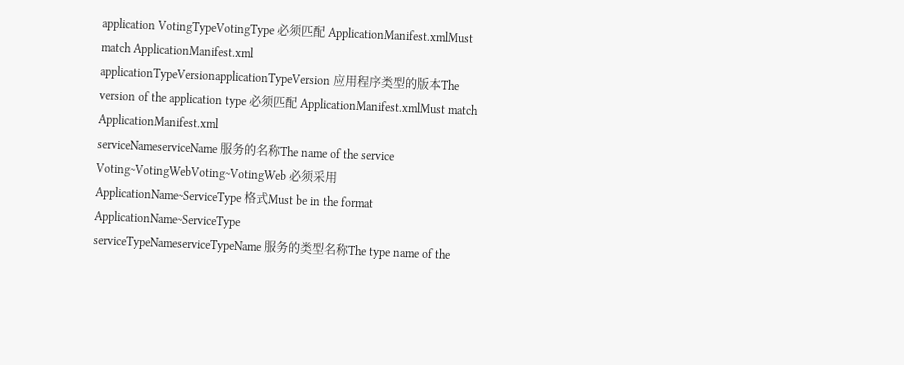application VotingTypeVotingType 必须匹配 ApplicationManifest.xmlMust match ApplicationManifest.xml
applicationTypeVersionapplicationTypeVersion 应用程序类型的版本The version of the application type 必须匹配 ApplicationManifest.xmlMust match ApplicationManifest.xml
serviceNameserviceName 服务的名称The name of the service Voting~VotingWebVoting~VotingWeb 必须采用 ApplicationName~ServiceType 格式Must be in the format ApplicationName~ServiceType
serviceTypeNameserviceTypeName 服务的类型名称The type name of the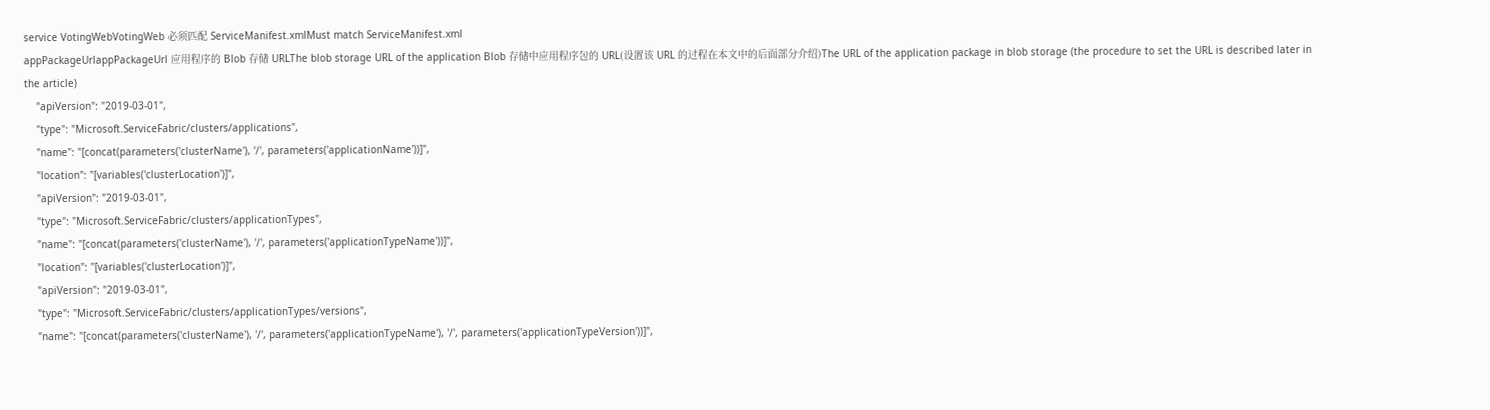service VotingWebVotingWeb 必须匹配 ServiceManifest.xmlMust match ServiceManifest.xml
appPackageUrlappPackageUrl 应用程序的 Blob 存储 URLThe blob storage URL of the application Blob 存储中应用程序包的 URL(设置该 URL 的过程在本文中的后面部分介绍)The URL of the application package in blob storage (the procedure to set the URL is described later in the article)
    "apiVersion": "2019-03-01",
    "type": "Microsoft.ServiceFabric/clusters/applications",
    "name": "[concat(parameters('clusterName'), '/', parameters('applicationName'))]",
    "location": "[variables('clusterLocation')]",
    "apiVersion": "2019-03-01",
    "type": "Microsoft.ServiceFabric/clusters/applicationTypes",
    "name": "[concat(parameters('clusterName'), '/', parameters('applicationTypeName'))]",
    "location": "[variables('clusterLocation')]",
    "apiVersion": "2019-03-01",
    "type": "Microsoft.ServiceFabric/clusters/applicationTypes/versions",
    "name": "[concat(parameters('clusterName'), '/', parameters('applicationTypeName'), '/', parameters('applicationTypeVersion'))]",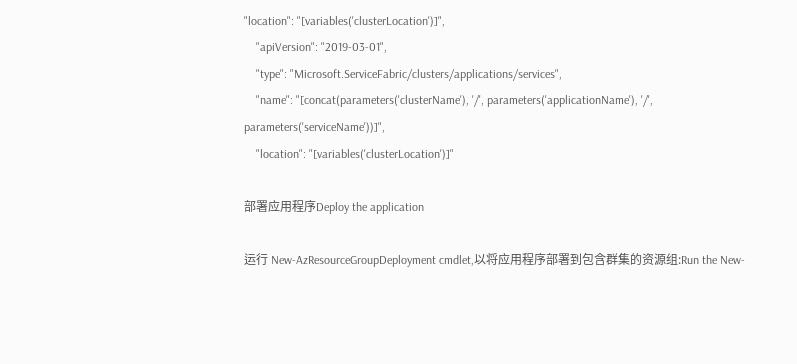"location": "[variables('clusterLocation')]",
    "apiVersion": "2019-03-01",
    "type": "Microsoft.ServiceFabric/clusters/applications/services",
    "name": "[concat(parameters('clusterName'), '/', parameters('applicationName'), '/', parameters('serviceName'))]",
    "location": "[variables('clusterLocation')]"

部署应用程序Deploy the application

运行 New-AzResourceGroupDeployment cmdlet,以将应用程序部署到包含群集的资源组:Run the New-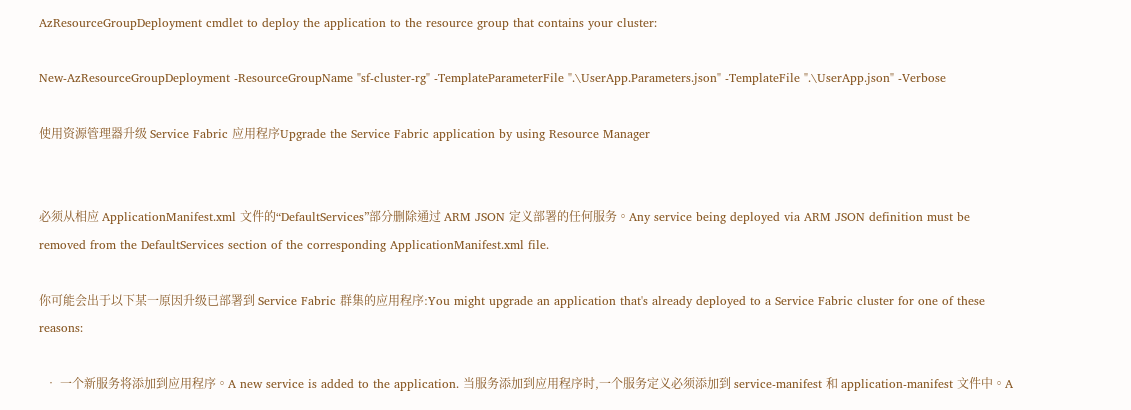AzResourceGroupDeployment cmdlet to deploy the application to the resource group that contains your cluster:

New-AzResourceGroupDeployment -ResourceGroupName "sf-cluster-rg" -TemplateParameterFile ".\UserApp.Parameters.json" -TemplateFile ".\UserApp.json" -Verbose

使用资源管理器升级 Service Fabric 应用程序Upgrade the Service Fabric application by using Resource Manager


必须从相应 ApplicationManifest.xml 文件的“DefaultServices”部分删除通过 ARM JSON 定义部署的任何服务。Any service being deployed via ARM JSON definition must be removed from the DefaultServices section of the corresponding ApplicationManifest.xml file.

你可能会出于以下某一原因升级已部署到 Service Fabric 群集的应用程序:You might upgrade an application that's already deployed to a Service Fabric cluster for one of these reasons:

  • 一个新服务将添加到应用程序。A new service is added to the application. 当服务添加到应用程序时,一个服务定义必须添加到 service-manifest 和 application-manifest 文件中。A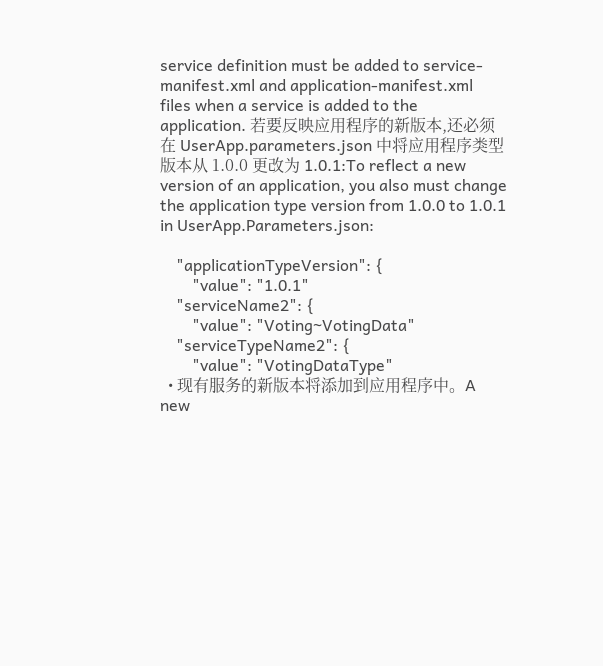service definition must be added to service-manifest.xml and application-manifest.xml files when a service is added to the application. 若要反映应用程序的新版本,还必须在 UserApp.parameters.json 中将应用程序类型版本从 1.0.0 更改为 1.0.1:To reflect a new version of an application, you also must change the application type version from 1.0.0 to 1.0.1 in UserApp.Parameters.json:

    "applicationTypeVersion": {
        "value": "1.0.1"
    "serviceName2": {
        "value": "Voting~VotingData"
    "serviceTypeName2": {
        "value": "VotingDataType"
  • 现有服务的新版本将添加到应用程序中。A new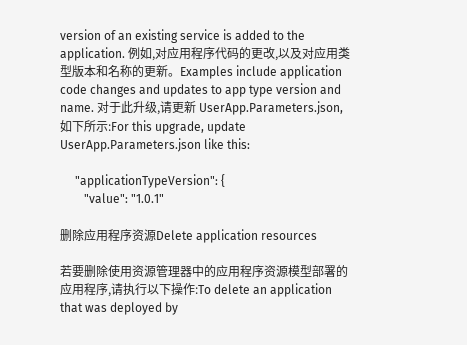version of an existing service is added to the application. 例如,对应用程序代码的更改,以及对应用类型版本和名称的更新。Examples include application code changes and updates to app type version and name. 对于此升级,请更新 UserApp.Parameters.json,如下所示:For this upgrade, update UserApp.Parameters.json like this:

     "applicationTypeVersion": {
        "value": "1.0.1"

删除应用程序资源Delete application resources

若要删除使用资源管理器中的应用程序资源模型部署的应用程序,请执行以下操作:To delete an application that was deployed by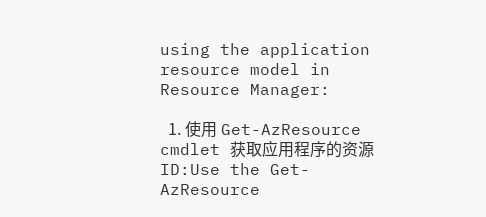using the application resource model in Resource Manager:

  1. 使用 Get-AzResource cmdlet 获取应用程序的资源 ID:Use the Get-AzResource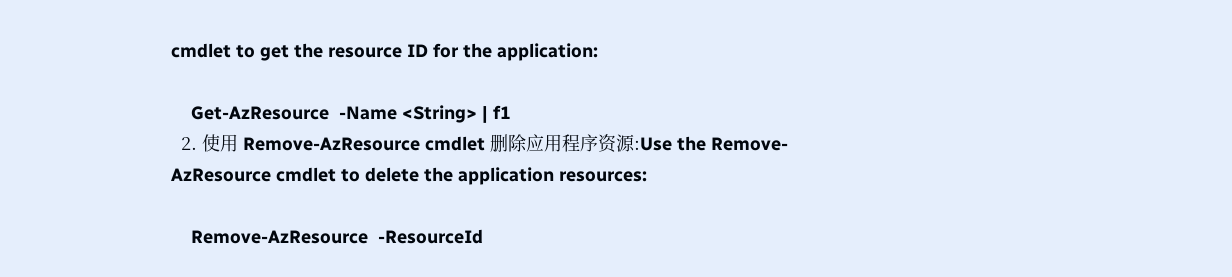cmdlet to get the resource ID for the application:

    Get-AzResource  -Name <String> | f1
  2. 使用 Remove-AzResource cmdlet 删除应用程序资源:Use the Remove-AzResource cmdlet to delete the application resources:

    Remove-AzResource  -ResourceId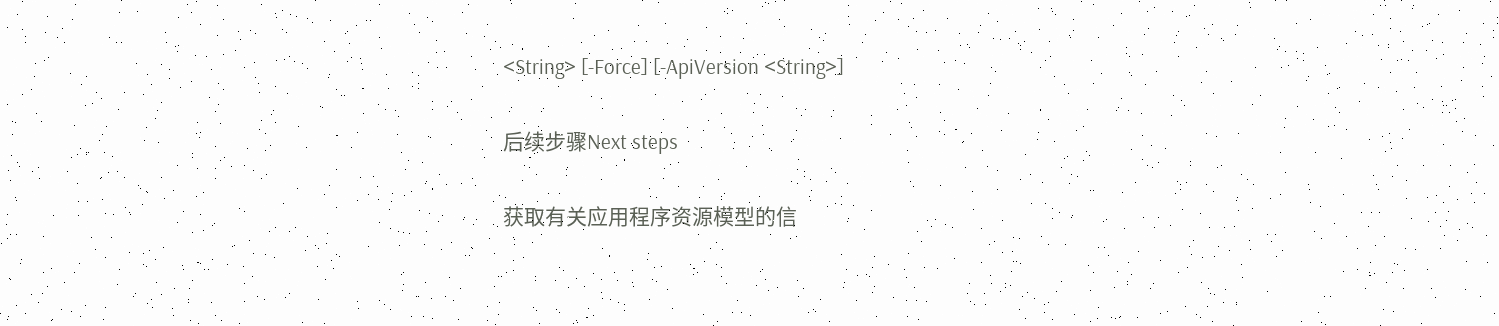<String> [-Force] [-ApiVersion <String>]

后续步骤Next steps

获取有关应用程序资源模型的信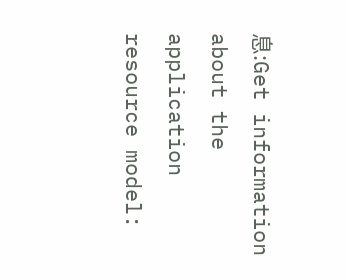息:Get information about the application resource model: